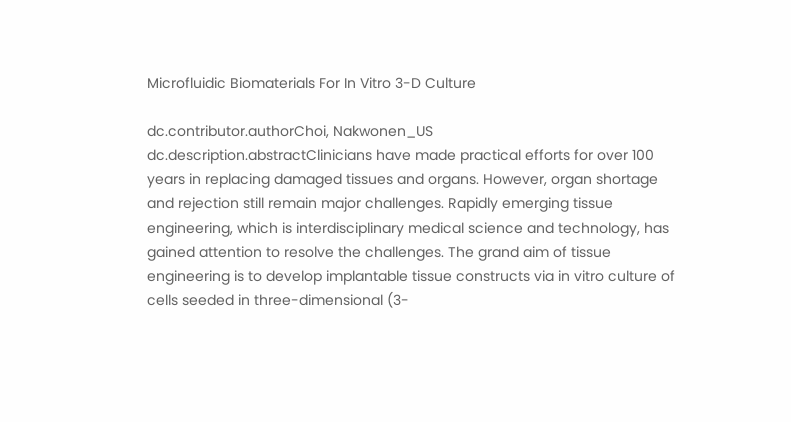Microfluidic Biomaterials For In Vitro 3-D Culture

dc.contributor.authorChoi, Nakwonen_US
dc.description.abstractClinicians have made practical efforts for over 100 years in replacing damaged tissues and organs. However, organ shortage and rejection still remain major challenges. Rapidly emerging tissue engineering, which is interdisciplinary medical science and technology, has gained attention to resolve the challenges. The grand aim of tissue engineering is to develop implantable tissue constructs via in vitro culture of cells seeded in three-dimensional (3-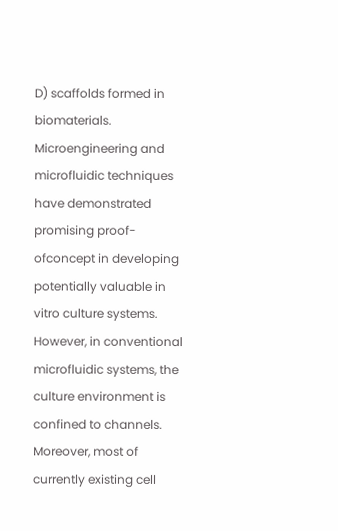D) scaffolds formed in biomaterials. Microengineering and microfluidic techniques have demonstrated promising proof-ofconcept in developing potentially valuable in vitro culture systems. However, in conventional microfluidic systems, the culture environment is confined to channels. Moreover, most of currently existing cell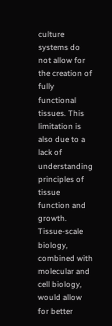culture systems do not allow for the creation of fully functional tissues. This limitation is also due to a lack of understanding principles of tissue function and growth. Tissue-scale biology, combined with molecular and cell biology, would allow for better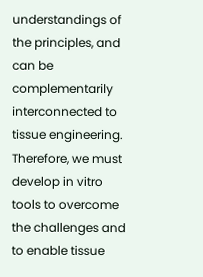understandings of the principles, and can be complementarily interconnected to tissue engineering. Therefore, we must develop in vitro tools to overcome the challenges and to enable tissue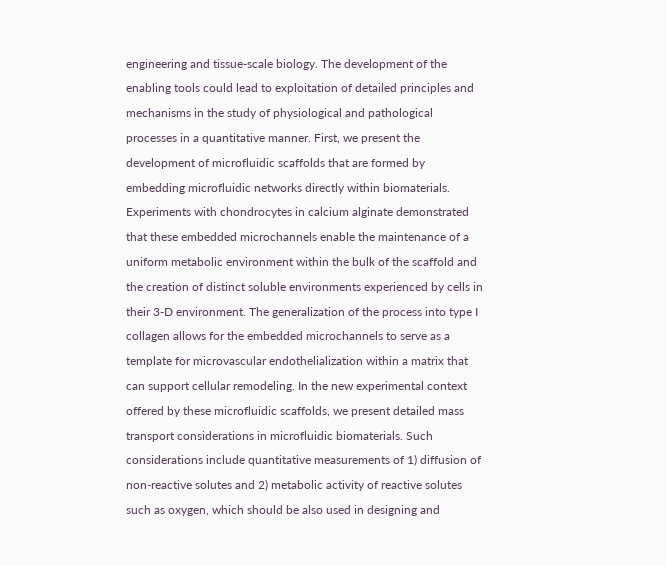engineering and tissue-scale biology. The development of the enabling tools could lead to exploitation of detailed principles and mechanisms in the study of physiological and pathological processes in a quantitative manner. First, we present the development of microfluidic scaffolds that are formed by embedding microfluidic networks directly within biomaterials. Experiments with chondrocytes in calcium alginate demonstrated that these embedded microchannels enable the maintenance of a uniform metabolic environment within the bulk of the scaffold and the creation of distinct soluble environments experienced by cells in their 3-D environment. The generalization of the process into type I collagen allows for the embedded microchannels to serve as a template for microvascular endothelialization within a matrix that can support cellular remodeling. In the new experimental context offered by these microfluidic scaffolds, we present detailed mass transport considerations in microfluidic biomaterials. Such considerations include quantitative measurements of 1) diffusion of non-reactive solutes and 2) metabolic activity of reactive solutes such as oxygen, which should be also used in designing and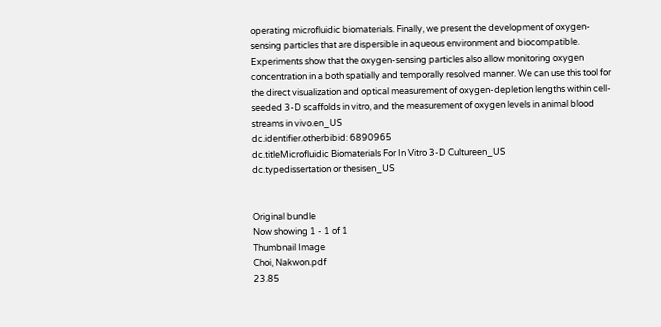operating microfluidic biomaterials. Finally, we present the development of oxygen-sensing particles that are dispersible in aqueous environment and biocompatible. Experiments show that the oxygen-sensing particles also allow monitoring oxygen concentration in a both spatially and temporally resolved manner. We can use this tool for the direct visualization and optical measurement of oxygen-depletion lengths within cell-seeded 3-D scaffolds in vitro, and the measurement of oxygen levels in animal blood streams in vivo.en_US
dc.identifier.otherbibid: 6890965
dc.titleMicrofluidic Biomaterials For In Vitro 3-D Cultureen_US
dc.typedissertation or thesisen_US


Original bundle
Now showing 1 - 1 of 1
Thumbnail Image
Choi, Nakwon.pdf
23.85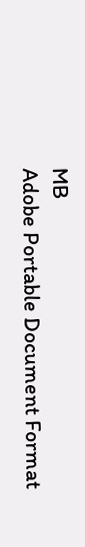MB
Adobe Portable Document Format